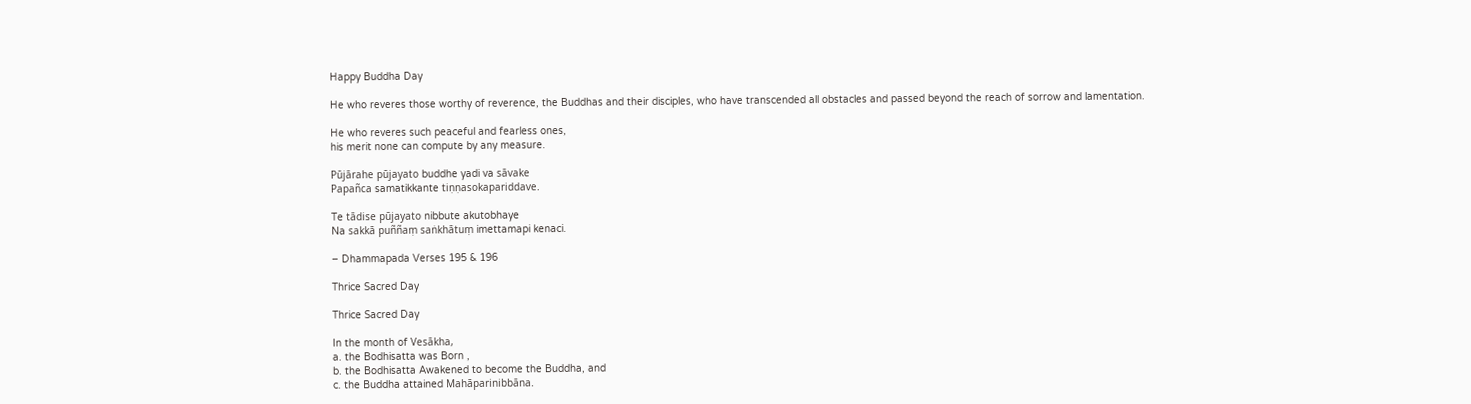Happy Buddha Day

He who reveres those worthy of reverence, the Buddhas and their disciples, who have transcended all obstacles and passed beyond the reach of sorrow and lamentation.

He who reveres such peaceful and fearless ones,
his merit none can compute by any measure.

Pūjārahe pūjayato buddhe yadi va sāvake
Papañca samatikkante tiṇṇasokapariddave.

Te tādise pūjayato nibbute akutobhaye
Na sakkā puññaṃ saṅkhātuṃ imettamapi kenaci.

– Dhammapada Verses 195 & 196

Thrice Sacred Day

Thrice Sacred Day

In the month of Vesākha,
a. the Bodhisatta was Born ,
b. the Bodhisatta Awakened to become the Buddha, and
c. the Buddha attained Mahāparinibbāna.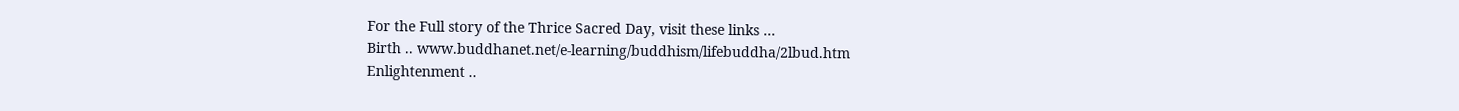For the Full story of the Thrice Sacred Day, visit these links …
Birth .. www.buddhanet.net/e-learning/buddhism/lifebuddha/2lbud.htm
Enlightenment ..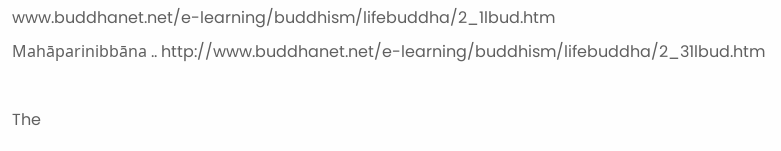www.buddhanet.net/e-learning/buddhism/lifebuddha/2_1lbud.htm
Mahāparinibbāna .. http://www.buddhanet.net/e-learning/buddhism/lifebuddha/2_31lbud.htm

The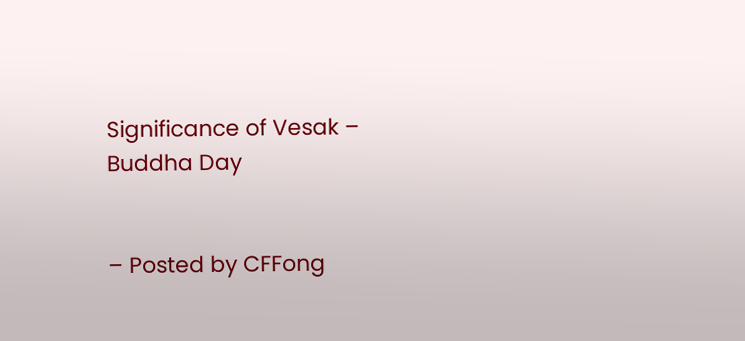Significance of Vesak – Buddha Day


– Posted by CFFong